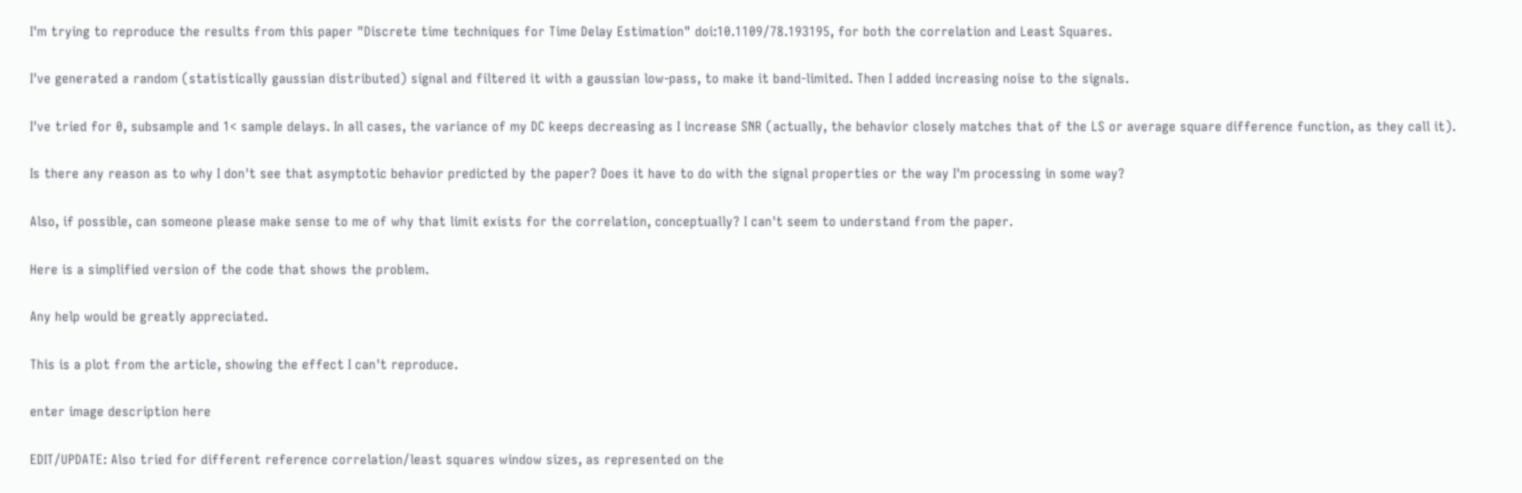I'm trying to reproduce the results from this paper "Discrete time techniques for Time Delay Estimation" doi:10.1109/78.193195, for both the correlation and Least Squares.

I've generated a random (statistically gaussian distributed) signal and filtered it with a gaussian low-pass, to make it band-limited. Then I added increasing noise to the signals.

I've tried for 0, subsample and 1< sample delays. In all cases, the variance of my DC keeps decreasing as I increase SNR (actually, the behavior closely matches that of the LS or average square difference function, as they call it).

Is there any reason as to why I don't see that asymptotic behavior predicted by the paper? Does it have to do with the signal properties or the way I'm processing in some way?

Also, if possible, can someone please make sense to me of why that limit exists for the correlation, conceptually? I can't seem to understand from the paper.

Here is a simplified version of the code that shows the problem.

Any help would be greatly appreciated.

This is a plot from the article, showing the effect I can't reproduce.

enter image description here

EDIT/UPDATE: Also tried for different reference correlation/least squares window sizes, as represented on the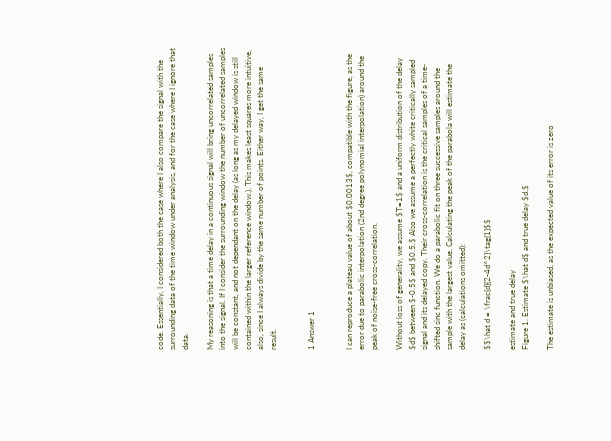code. Essentially, I considered both the case where I also compare the signal with the surrounding data of the time window under analysis, and for the case where I ignore that data.

My reasoning is that a time delay in a continuous signal will bring uncorrelated samples into the signal. If I consider the surrounding window the number of uncorrelated samples will be constant, and not dependant on the delay (as long as my delayed window is still contained within the larger reference window.). This makes least squares more intuitive, also, since I always divide by the same number of points. Either way, I get the same result.


1 Answer 1


I can reproduce a plateau value of about $0.0013$, compatible with the figure, as the error due to parabolic interpolation (2nd degree polynomial interpolation) around the peak of noise-free cross-correlation.

Without loss of generality, we assume $T=1$ and a uniform distribution of the delay $d$ between $-0.5$ and $0.5.$ Also we assume a perfectly white critically sampled signal and its delayed copy. Their cross-correlation is the critical samples of a time-shifted sinc function. We do a parabolic fit on three successive samples around the sample with the largest value. Calculating the peak of the parabola will estimate the delay as (calculations omitted):

$$\hat d = \frac{d}{2-4d^2}\tag{1}$$

estimate and true delay
Figure 1. Estimate $\hat d$ and true delay $d.$

The estimate is unbiased, as the expected value of its error is zero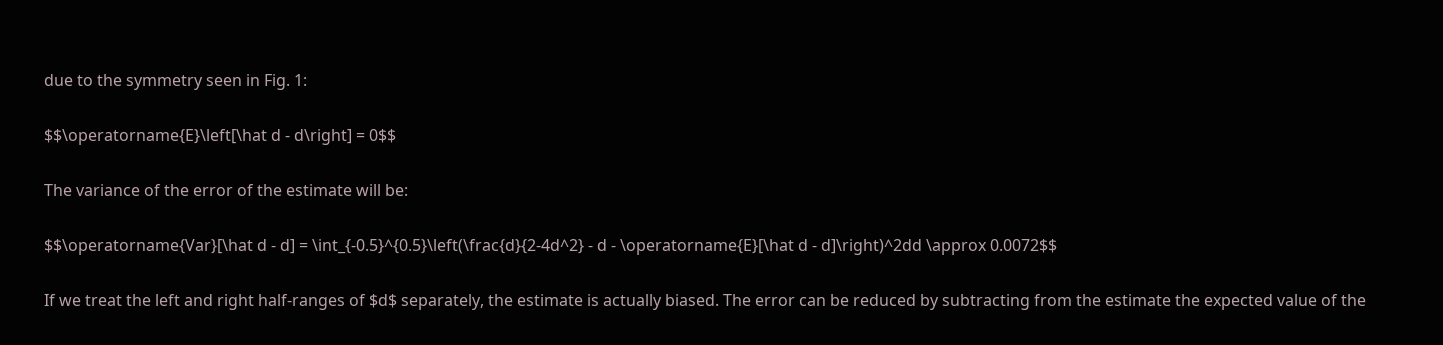due to the symmetry seen in Fig. 1:

$$\operatorname{E}\left[\hat d - d\right] = 0$$

The variance of the error of the estimate will be:

$$\operatorname{Var}[\hat d - d] = \int_{-0.5}^{0.5}\left(\frac{d}{2-4d^2} - d - \operatorname{E}[\hat d - d]\right)^2dd \approx 0.0072$$

If we treat the left and right half-ranges of $d$ separately, the estimate is actually biased. The error can be reduced by subtracting from the estimate the expected value of the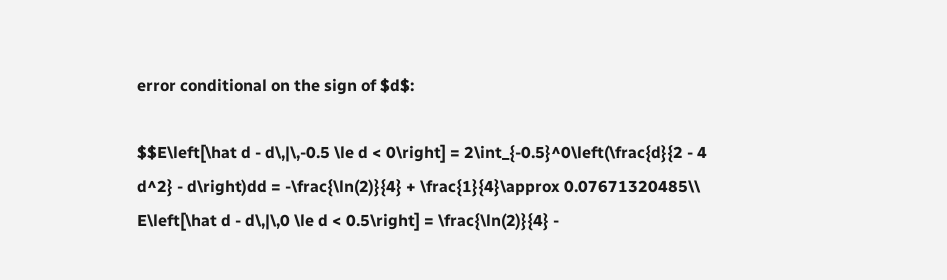error conditional on the sign of $d$:

$$E\left[\hat d - d\,|\,-0.5 \le d < 0\right] = 2\int_{-0.5}^0\left(\frac{d}{2 - 4 d^2} - d\right)dd = -\frac{\ln(2)}{4} + \frac{1}{4}\approx 0.07671320485\\ E\left[\hat d - d\,|\,0 \le d < 0.5\right] = \frac{\ln(2)}{4} -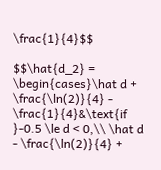\frac{1}{4}$$

$$\hat{d_2} = \begin{cases}\hat d + \frac{\ln(2)}{4} - \frac{1}{4}&\text{if }-0.5 \le d < 0,\\ \hat d - \frac{\ln(2)}{4} +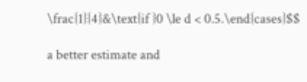\frac{1}{4}&\text{if }0 \le d < 0.5.\end{cases}$$

a better estimate and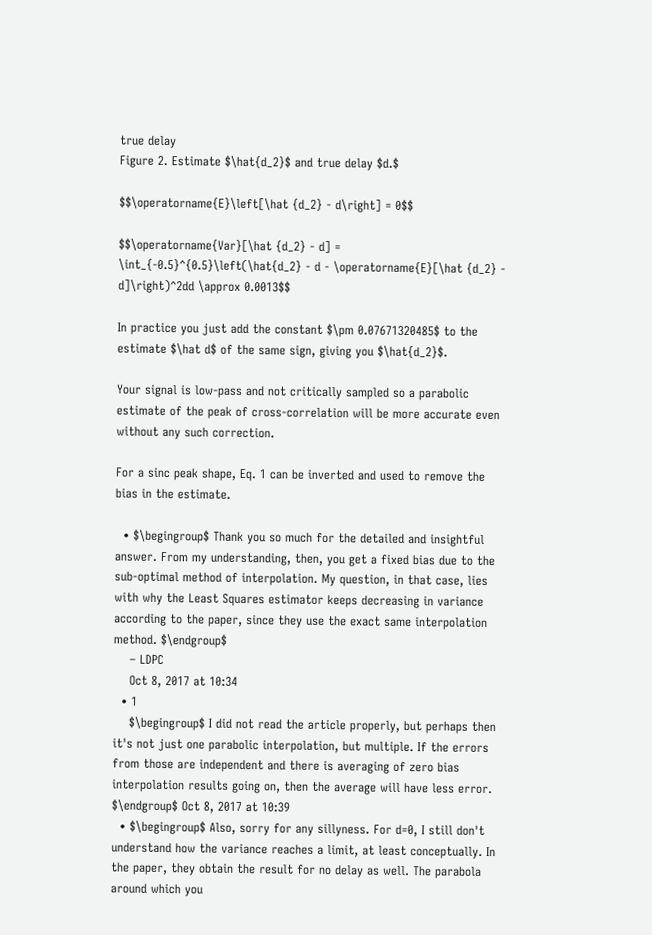true delay
Figure 2. Estimate $\hat{d_2}$ and true delay $d.$

$$\operatorname{E}\left[\hat {d_2} - d\right] = 0$$

$$\operatorname{Var}[\hat {d_2} - d] = \int_{-0.5}^{0.5}\left(\hat{d_2} - d - \operatorname{E}[\hat {d_2} - d]\right)^2dd \approx 0.0013$$

In practice you just add the constant $\pm 0.07671320485$ to the estimate $\hat d$ of the same sign, giving you $\hat{d_2}$.

Your signal is low-pass and not critically sampled so a parabolic estimate of the peak of cross-correlation will be more accurate even without any such correction.

For a sinc peak shape, Eq. 1 can be inverted and used to remove the bias in the estimate.

  • $\begingroup$ Thank you so much for the detailed and insightful answer. From my understanding, then, you get a fixed bias due to the sub-optimal method of interpolation. My question, in that case, lies with why the Least Squares estimator keeps decreasing in variance according to the paper, since they use the exact same interpolation method. $\endgroup$
    – LDPC
    Oct 8, 2017 at 10:34
  • 1
    $\begingroup$ I did not read the article properly, but perhaps then it's not just one parabolic interpolation, but multiple. If the errors from those are independent and there is averaging of zero bias interpolation results going on, then the average will have less error. $\endgroup$ Oct 8, 2017 at 10:39
  • $\begingroup$ Also, sorry for any sillyness. For d=0, I still don't understand how the variance reaches a limit, at least conceptually. In the paper, they obtain the result for no delay as well. The parabola around which you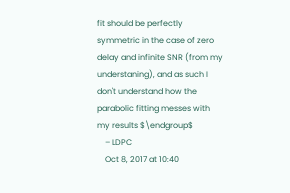fit should be perfectly symmetric in the case of zero delay and infinite SNR (from my understaning), and as such I don't understand how the parabolic fitting messes with my results $\endgroup$
    – LDPC
    Oct 8, 2017 at 10:40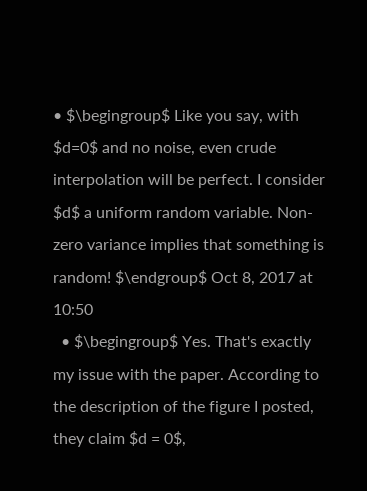• $\begingroup$ Like you say, with $d=0$ and no noise, even crude interpolation will be perfect. I consider $d$ a uniform random variable. Non-zero variance implies that something is random! $\endgroup$ Oct 8, 2017 at 10:50
  • $\begingroup$ Yes. That's exactly my issue with the paper. According to the description of the figure I posted, they claim $d = 0$,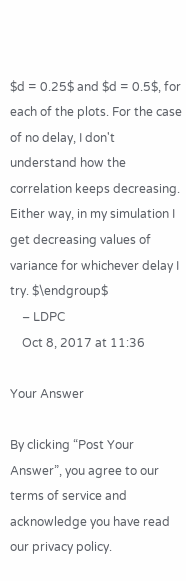$d = 0.25$ and $d = 0.5$, for each of the plots. For the case of no delay, I don't understand how the correlation keeps decreasing. Either way, in my simulation I get decreasing values of variance for whichever delay I try. $\endgroup$
    – LDPC
    Oct 8, 2017 at 11:36

Your Answer

By clicking “Post Your Answer”, you agree to our terms of service and acknowledge you have read our privacy policy.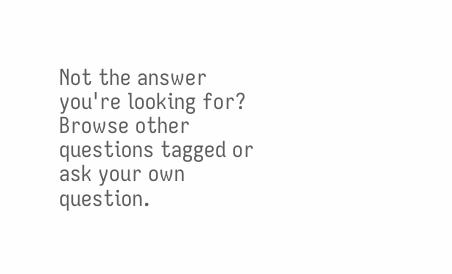Not the answer you're looking for? Browse other questions tagged or ask your own question.